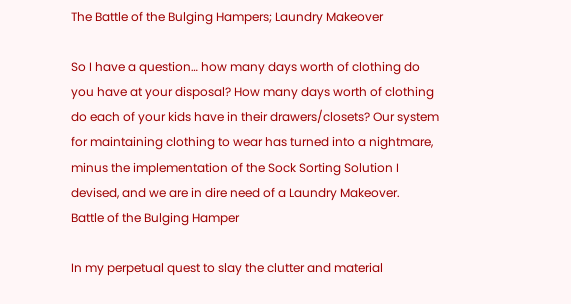The Battle of the Bulging Hampers; Laundry Makeover

So I have a question… how many days worth of clothing do you have at your disposal? How many days worth of clothing do each of your kids have in their drawers/closets? Our system for maintaining clothing to wear has turned into a nightmare, minus the implementation of the Sock Sorting Solution I devised, and we are in dire need of a Laundry Makeover.
Battle of the Bulging Hamper

In my perpetual quest to slay the clutter and material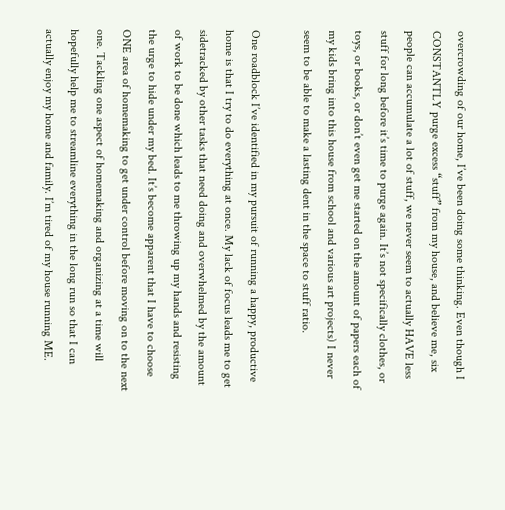overcrowding of our home, I’ve been doing some thinking. Even though I CONSTANTLY purge excess “stuff” from my house, and believe me, six people can accumulate a lot of stuff, we never seem to actually HAVE less stuff for long before it’s time to purge again. It’s not specifically clothes, or toys, or books, or don’t even get me started on the amount of papers each of my kids bring into this house from school and various art projects) I never seem to be able to make a lasting dent in the space to stuff ratio.

One roadblock I’ve identified in my pursuit of running a happy, productive home is that I try to do everything at once. My lack of focus leads me to get sidetracked by other tasks that need doing and overwhelmed by the amount of work to be done which leads to me throwing up my hands and resisting the urge to hide under my bed. It’s become apparent that I have to choose ONE area of homemaking to get under control before moving on to the next one. Tackling one aspect of homemaking and organizing at a time will hopefully help me to streamline everything in the long run so that I can actually enjoy my home and family. I’m tired of my house running ME.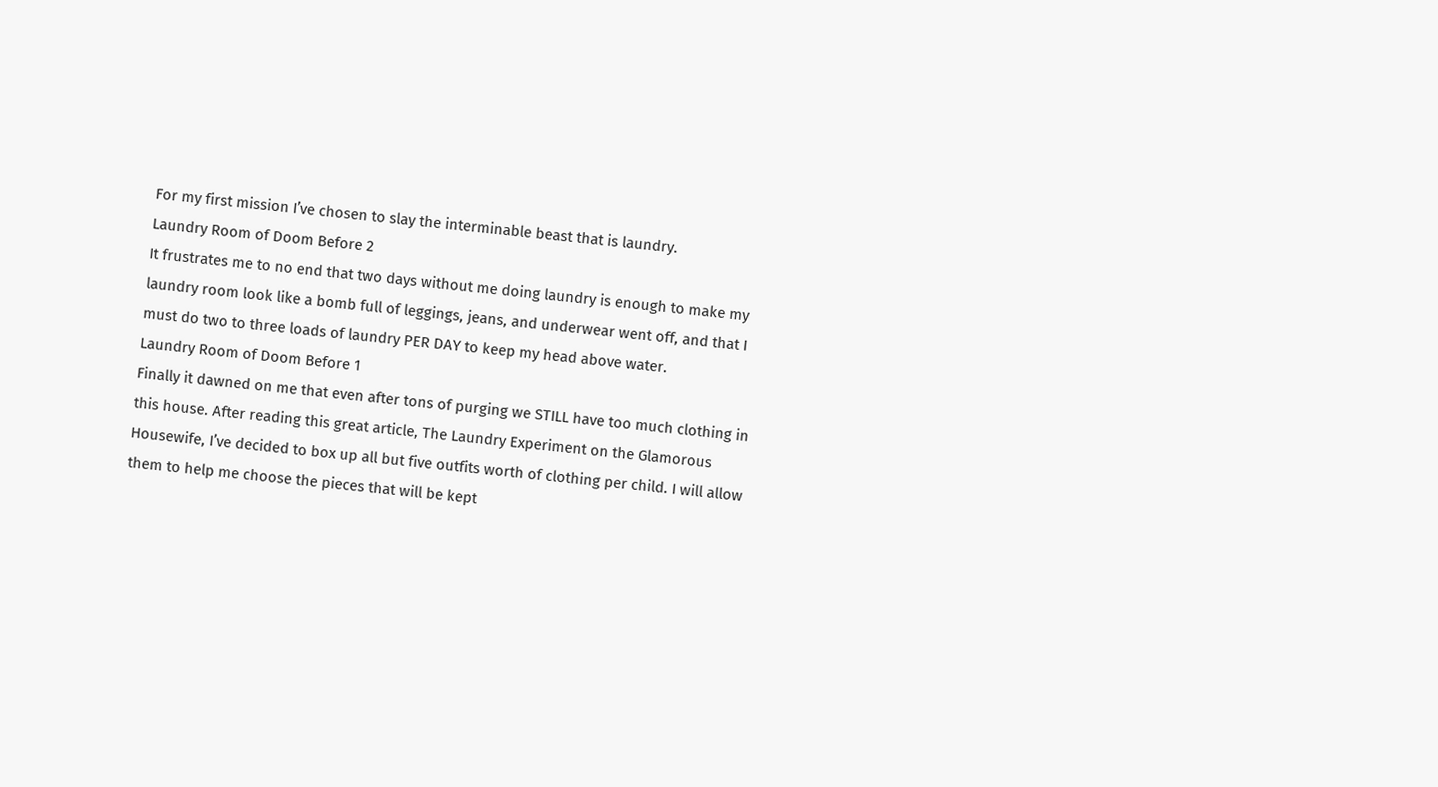For my first mission I’ve chosen to slay the interminable beast that is laundry.
Laundry Room of Doom Before 2
It frustrates me to no end that two days without me doing laundry is enough to make my laundry room look like a bomb full of leggings, jeans, and underwear went off, and that I must do two to three loads of laundry PER DAY to keep my head above water.
Laundry Room of Doom Before 1
Finally it dawned on me that even after tons of purging we STILL have too much clothing in this house. After reading this great article, The Laundry Experiment on the Glamorous Housewife, I’ve decided to box up all but five outfits worth of clothing per child. I will allow them to help me choose the pieces that will be kept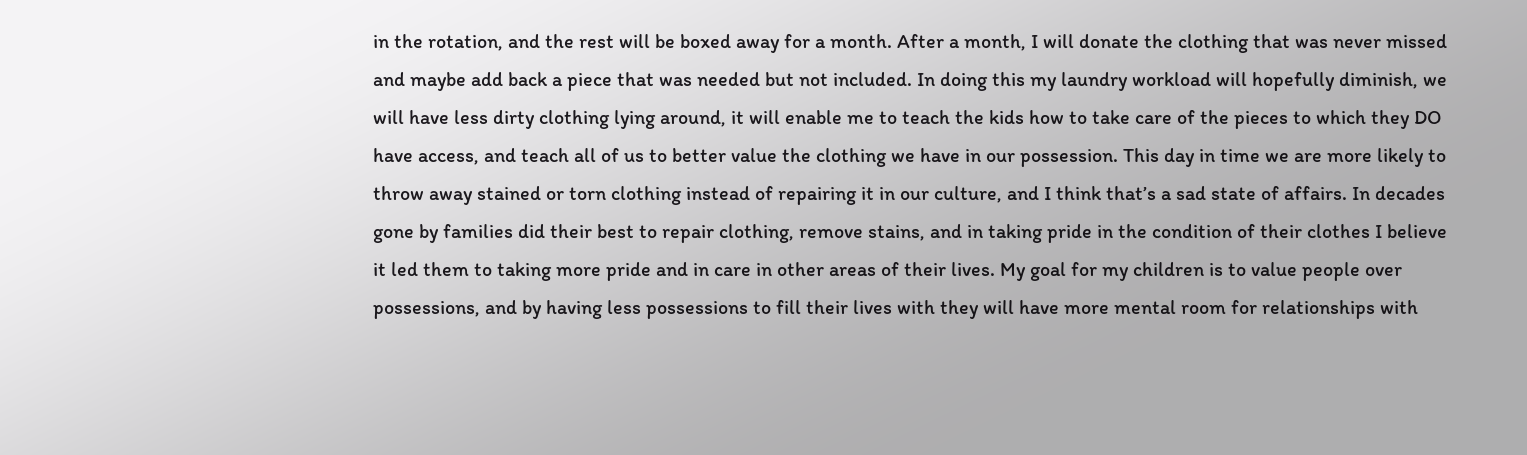in the rotation, and the rest will be boxed away for a month. After a month, I will donate the clothing that was never missed and maybe add back a piece that was needed but not included. In doing this my laundry workload will hopefully diminish, we will have less dirty clothing lying around, it will enable me to teach the kids how to take care of the pieces to which they DO have access, and teach all of us to better value the clothing we have in our possession. This day in time we are more likely to throw away stained or torn clothing instead of repairing it in our culture, and I think that’s a sad state of affairs. In decades gone by families did their best to repair clothing, remove stains, and in taking pride in the condition of their clothes I believe it led them to taking more pride and in care in other areas of their lives. My goal for my children is to value people over possessions, and by having less possessions to fill their lives with they will have more mental room for relationships with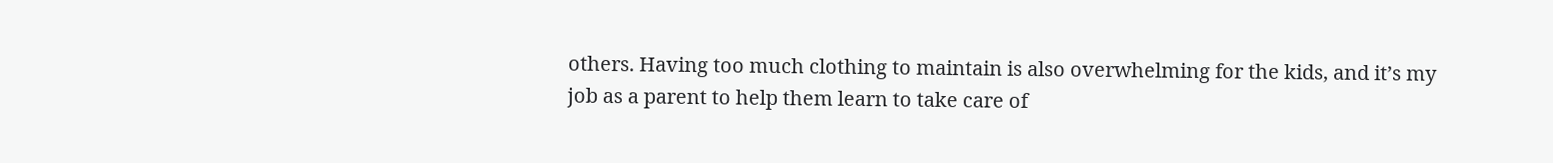others. Having too much clothing to maintain is also overwhelming for the kids, and it’s my job as a parent to help them learn to take care of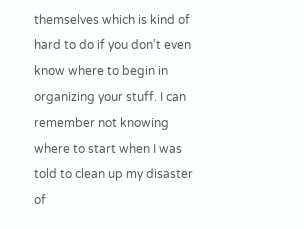themselves which is kind of hard to do if you don’t even know where to begin in organizing your stuff. I can remember not knowing where to start when I was told to clean up my disaster of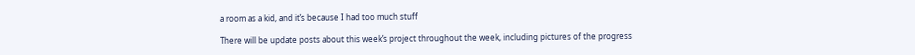a room as a kid, and it’s because I had too much stuff

There will be update posts about this week’s project throughout the week, including pictures of the progress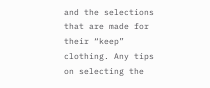and the selections that are made for their “keep” clothing. Any tips on selecting the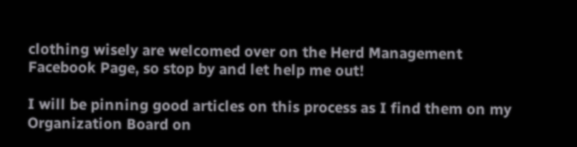clothing wisely are welcomed over on the Herd Management Facebook Page, so stop by and let help me out!

I will be pinning good articles on this process as I find them on my Organization Board on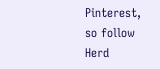Pinterest, so follow Herd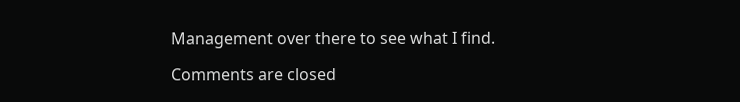Management over there to see what I find.

Comments are closed